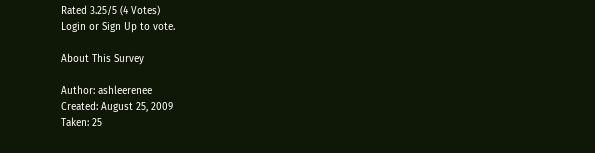Rated 3.25/5 (4 Votes)
Login or Sign Up to vote.

About This Survey

Author: ashleerenee
Created: August 25, 2009
Taken: 25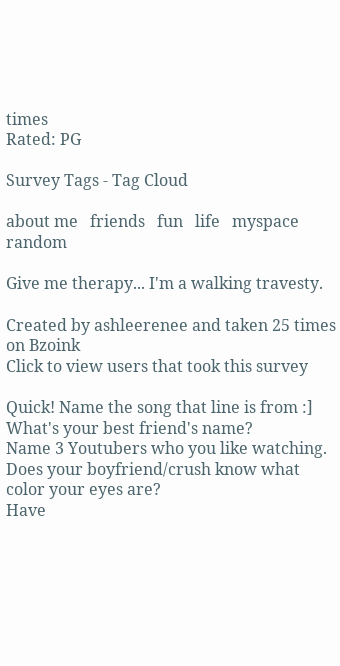times
Rated: PG

Survey Tags - Tag Cloud

about me   friends   fun   life   myspace   random

Give me therapy... I'm a walking travesty.

Created by ashleerenee and taken 25 times on Bzoink
Click to view users that took this survey

Quick! Name the song that line is from :]
What's your best friend's name?
Name 3 Youtubers who you like watching.
Does your boyfriend/crush know what color your eyes are?
Have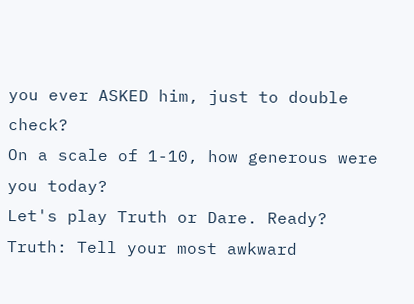you ever ASKED him, just to double check?
On a scale of 1-10, how generous were you today?
Let's play Truth or Dare. Ready?
Truth: Tell your most awkward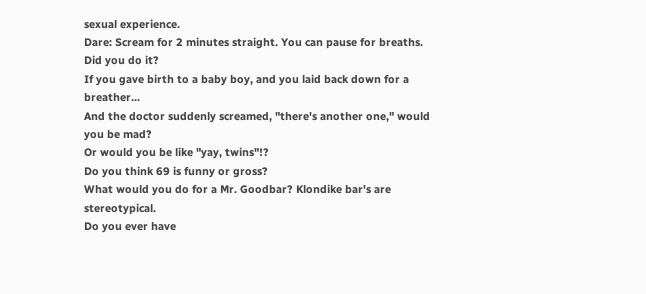sexual experience.
Dare: Scream for 2 minutes straight. You can pause for breaths.
Did you do it?
If you gave birth to a baby boy, and you laid back down for a breather...
And the doctor suddenly screamed, "there's another one," would you be mad?
Or would you be like "yay, twins"!?
Do you think 69 is funny or gross?
What would you do for a Mr. Goodbar? Klondike bar's are stereotypical.
Do you ever have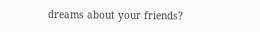dreams about your friends?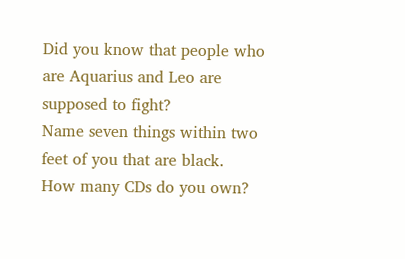Did you know that people who are Aquarius and Leo are supposed to fight?
Name seven things within two feet of you that are black.
How many CDs do you own?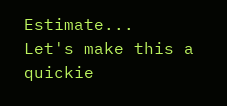Estimate...
Let's make this a quickie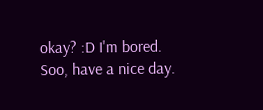okay? :D I'm bored. Soo, have a nice day.